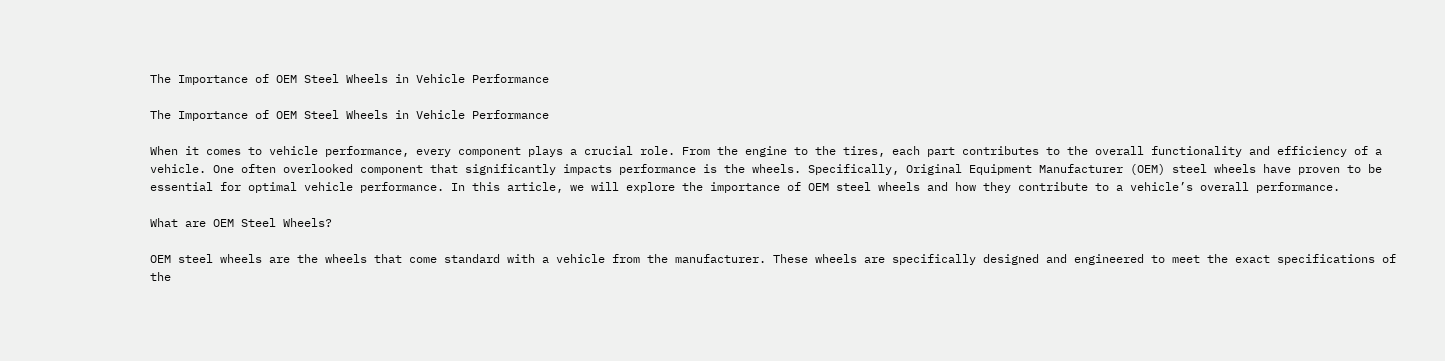The Importance of OEM Steel Wheels in Vehicle Performance

The Importance of OEM Steel Wheels in Vehicle Performance

When it comes to vehicle performance, every component plays a crucial role. From the engine to the tires, each part contributes to the overall functionality and efficiency of a vehicle. One often overlooked component that significantly impacts performance is the wheels. Specifically, Original Equipment Manufacturer (OEM) steel wheels have proven to be essential for optimal vehicle performance. In this article, we will explore the importance of OEM steel wheels and how they contribute to a vehicle’s overall performance.

What are OEM Steel Wheels?

OEM steel wheels are the wheels that come standard with a vehicle from the manufacturer. These wheels are specifically designed and engineered to meet the exact specifications of the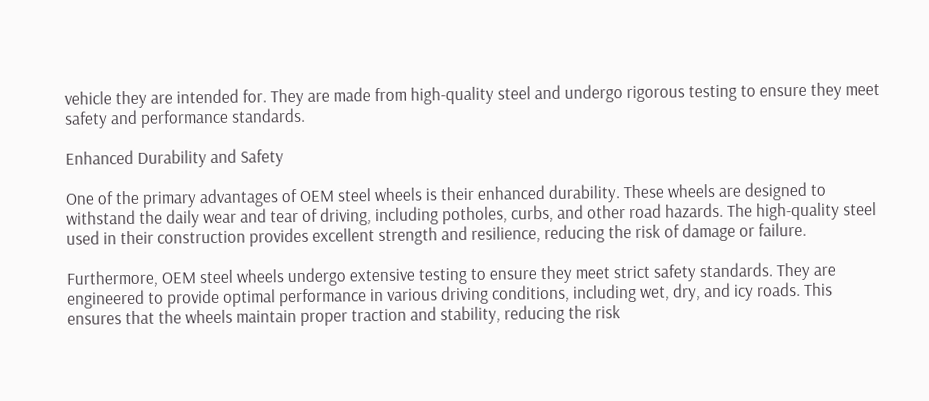vehicle they are intended for. They are made from high-quality steel and undergo rigorous testing to ensure they meet safety and performance standards.

Enhanced Durability and Safety

One of the primary advantages of OEM steel wheels is their enhanced durability. These wheels are designed to withstand the daily wear and tear of driving, including potholes, curbs, and other road hazards. The high-quality steel used in their construction provides excellent strength and resilience, reducing the risk of damage or failure.

Furthermore, OEM steel wheels undergo extensive testing to ensure they meet strict safety standards. They are engineered to provide optimal performance in various driving conditions, including wet, dry, and icy roads. This ensures that the wheels maintain proper traction and stability, reducing the risk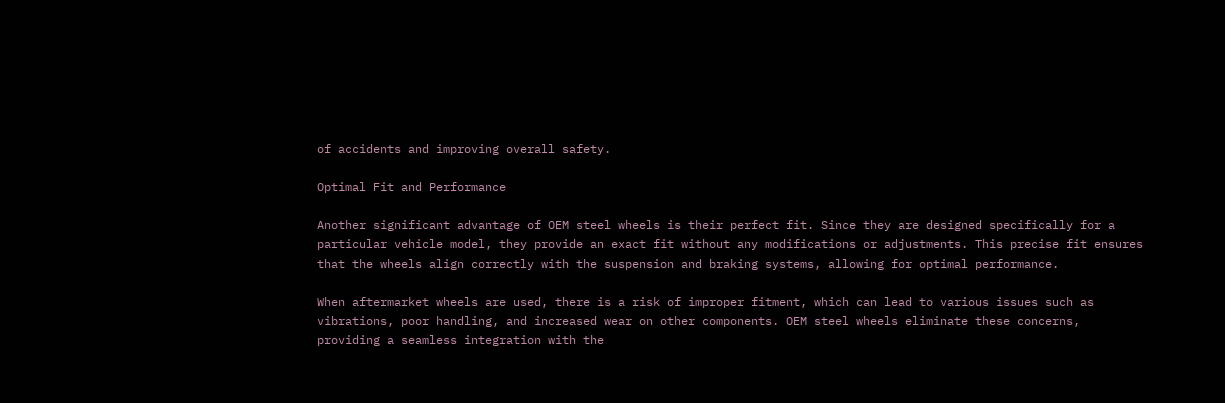of accidents and improving overall safety.

Optimal Fit and Performance

Another significant advantage of OEM steel wheels is their perfect fit. Since they are designed specifically for a particular vehicle model, they provide an exact fit without any modifications or adjustments. This precise fit ensures that the wheels align correctly with the suspension and braking systems, allowing for optimal performance.

When aftermarket wheels are used, there is a risk of improper fitment, which can lead to various issues such as vibrations, poor handling, and increased wear on other components. OEM steel wheels eliminate these concerns, providing a seamless integration with the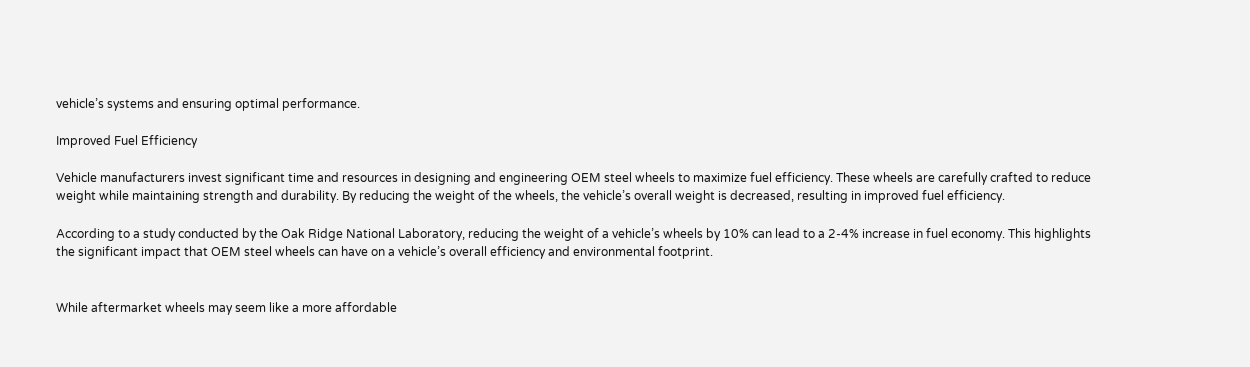vehicle’s systems and ensuring optimal performance.

Improved Fuel Efficiency

Vehicle manufacturers invest significant time and resources in designing and engineering OEM steel wheels to maximize fuel efficiency. These wheels are carefully crafted to reduce weight while maintaining strength and durability. By reducing the weight of the wheels, the vehicle’s overall weight is decreased, resulting in improved fuel efficiency.

According to a study conducted by the Oak Ridge National Laboratory, reducing the weight of a vehicle’s wheels by 10% can lead to a 2-4% increase in fuel economy. This highlights the significant impact that OEM steel wheels can have on a vehicle’s overall efficiency and environmental footprint.


While aftermarket wheels may seem like a more affordable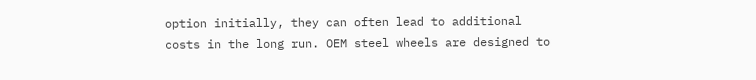option initially, they can often lead to additional costs in the long run. OEM steel wheels are designed to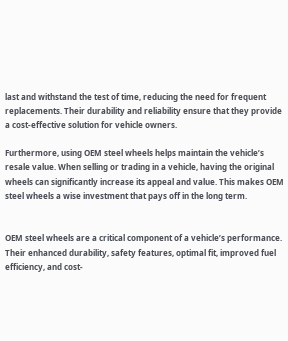last and withstand the test of time, reducing the need for frequent replacements. Their durability and reliability ensure that they provide a cost-effective solution for vehicle owners.

Furthermore, using OEM steel wheels helps maintain the vehicle’s resale value. When selling or trading in a vehicle, having the original wheels can significantly increase its appeal and value. This makes OEM steel wheels a wise investment that pays off in the long term.


OEM steel wheels are a critical component of a vehicle’s performance. Their enhanced durability, safety features, optimal fit, improved fuel efficiency, and cost-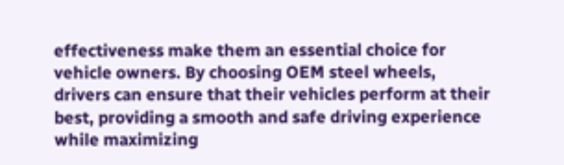effectiveness make them an essential choice for vehicle owners. By choosing OEM steel wheels, drivers can ensure that their vehicles perform at their best, providing a smooth and safe driving experience while maximizing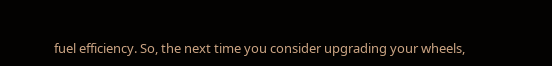fuel efficiency. So, the next time you consider upgrading your wheels,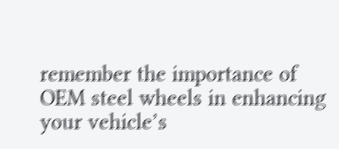remember the importance of OEM steel wheels in enhancing your vehicle’s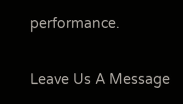performance.

Leave Us A Message